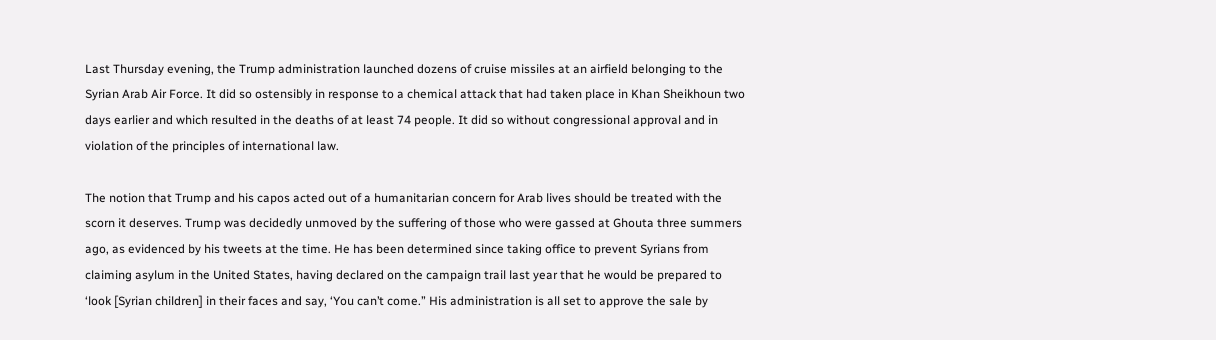Last Thursday evening, the Trump administration launched dozens of cruise missiles at an airfield belonging to the Syrian Arab Air Force. It did so ostensibly in response to a chemical attack that had taken place in Khan Sheikhoun two days earlier and which resulted in the deaths of at least 74 people. It did so without congressional approval and in violation of the principles of international law.

The notion that Trump and his capos acted out of a humanitarian concern for Arab lives should be treated with the scorn it deserves. Trump was decidedly unmoved by the suffering of those who were gassed at Ghouta three summers ago, as evidenced by his tweets at the time. He has been determined since taking office to prevent Syrians from claiming asylum in the United States, having declared on the campaign trail last year that he would be prepared to ‘look [Syrian children] in their faces and say, ‘You can’t come.” His administration is all set to approve the sale by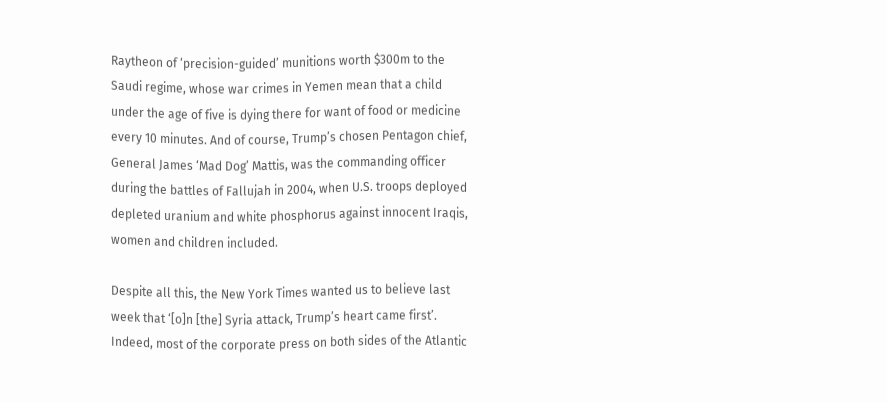Raytheon of ‘precision-guided’ munitions worth $300m to the Saudi regime, whose war crimes in Yemen mean that a child under the age of five is dying there for want of food or medicine every 10 minutes. And of course, Trump’s chosen Pentagon chief, General James ‘Mad Dog’ Mattis, was the commanding officer during the battles of Fallujah in 2004, when U.S. troops deployed depleted uranium and white phosphorus against innocent Iraqis, women and children included.

Despite all this, the New York Times wanted us to believe last week that ‘[o]n [the] Syria attack, Trump’s heart came first’. Indeed, most of the corporate press on both sides of the Atlantic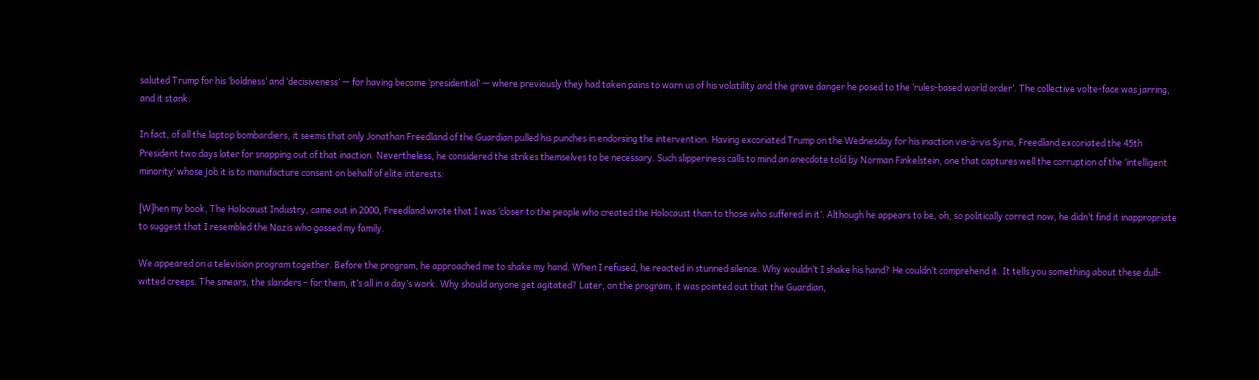saluted Trump for his ‘boldness’ and ‘decisiveness’ — for having become ‘presidential’ — where previously they had taken pains to warn us of his volatility and the grave danger he posed to the ‘rules-based world order’. The collective volte-face was jarring, and it stank.

In fact, of all the laptop bombardiers, it seems that only Jonathan Freedland of the Guardian pulled his punches in endorsing the intervention. Having excoriated Trump on the Wednesday for his inaction vis-à-vis Syria, Freedland excoriated the 45th President two days later for snapping out of that inaction. Nevertheless, he considered the strikes themselves to be necessary. Such slipperiness calls to mind an anecdote told by Norman Finkelstein, one that captures well the corruption of the ‘intelligent minority’ whose job it is to manufacture consent on behalf of elite interests:

[W]hen my book, The Holocaust Industry, came out in 2000, Freedland wrote that I was ‘closer to the people who created the Holocaust than to those who suffered in it’. Although he appears to be, oh, so politically correct now, he didn’t find it inappropriate to suggest that I resembled the Nazis who gassed my family.

We appeared on a television program together. Before the program, he approached me to shake my hand. When I refused, he reacted in stunned silence. Why wouldn’t I shake his hand? He couldn’t comprehend it. It tells you something about these dull-witted creeps. The smears, the slanders – for them, it’s all in a day’s work. Why should anyone get agitated? Later, on the program, it was pointed out that the Guardian,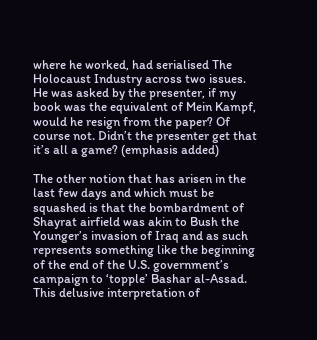where he worked, had serialised The Holocaust Industry across two issues. He was asked by the presenter, if my book was the equivalent of Mein Kampf, would he resign from the paper? Of course not. Didn’t the presenter get that it’s all a game? (emphasis added)

The other notion that has arisen in the last few days and which must be squashed is that the bombardment of Shayrat airfield was akin to Bush the Younger’s invasion of Iraq and as such represents something like the beginning of the end of the U.S. government’s campaign to ‘topple’ Bashar al-Assad. This delusive interpretation of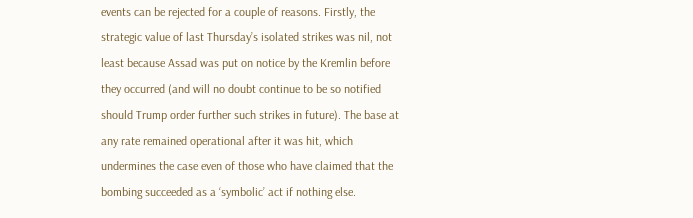events can be rejected for a couple of reasons. Firstly, the strategic value of last Thursday’s isolated strikes was nil, not least because Assad was put on notice by the Kremlin before they occurred (and will no doubt continue to be so notified should Trump order further such strikes in future). The base at any rate remained operational after it was hit, which undermines the case even of those who have claimed that the bombing succeeded as a ‘symbolic’ act if nothing else.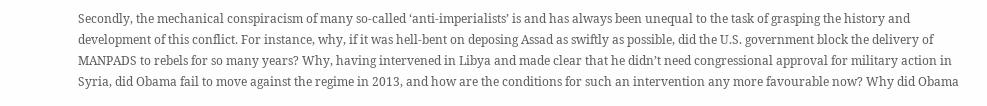Secondly, the mechanical conspiracism of many so-called ‘anti-imperialists’ is and has always been unequal to the task of grasping the history and development of this conflict. For instance, why, if it was hell-bent on deposing Assad as swiftly as possible, did the U.S. government block the delivery of MANPADS to rebels for so many years? Why, having intervened in Libya and made clear that he didn’t need congressional approval for military action in Syria, did Obama fail to move against the regime in 2013, and how are the conditions for such an intervention any more favourable now? Why did Obama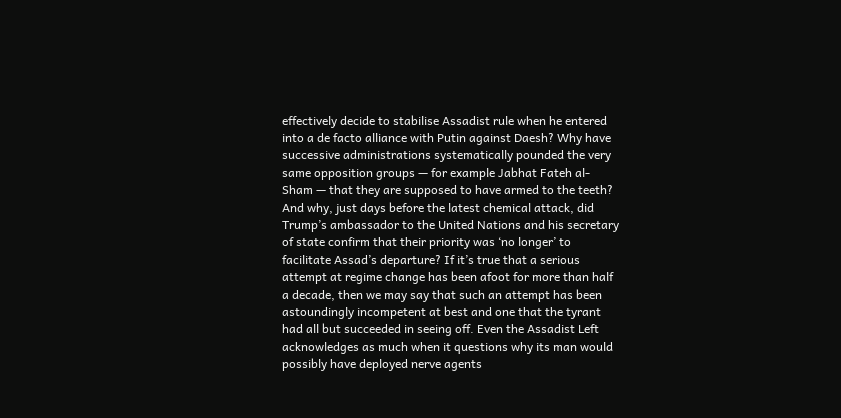effectively decide to stabilise Assadist rule when he entered into a de facto alliance with Putin against Daesh? Why have successive administrations systematically pounded the very same opposition groups — for example Jabhat Fateh al-Sham — that they are supposed to have armed to the teeth? And why, just days before the latest chemical attack, did Trump’s ambassador to the United Nations and his secretary of state confirm that their priority was ‘no longer’ to facilitate Assad’s departure? If it’s true that a serious attempt at regime change has been afoot for more than half a decade, then we may say that such an attempt has been astoundingly incompetent at best and one that the tyrant had all but succeeded in seeing off. Even the Assadist Left acknowledges as much when it questions why its man would possibly have deployed nerve agents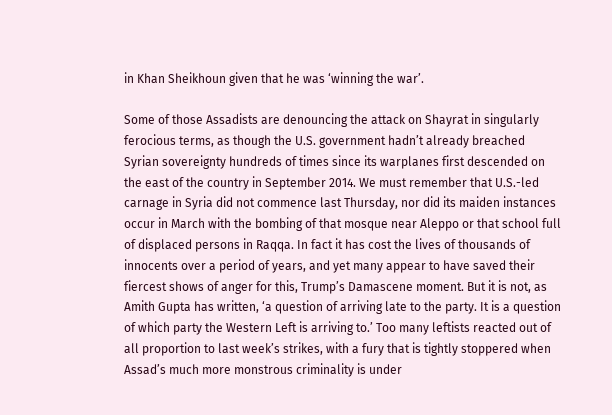in Khan Sheikhoun given that he was ‘winning the war’.

Some of those Assadists are denouncing the attack on Shayrat in singularly ferocious terms, as though the U.S. government hadn’t already breached Syrian sovereignty hundreds of times since its warplanes first descended on the east of the country in September 2014. We must remember that U.S.-led carnage in Syria did not commence last Thursday, nor did its maiden instances occur in March with the bombing of that mosque near Aleppo or that school full of displaced persons in Raqqa. In fact it has cost the lives of thousands of innocents over a period of years, and yet many appear to have saved their fiercest shows of anger for this, Trump’s Damascene moment. But it is not, as Amith Gupta has written, ‘a question of arriving late to the party. It is a question of which party the Western Left is arriving to.’ Too many leftists reacted out of all proportion to last week’s strikes, with a fury that is tightly stoppered when Assad’s much more monstrous criminality is under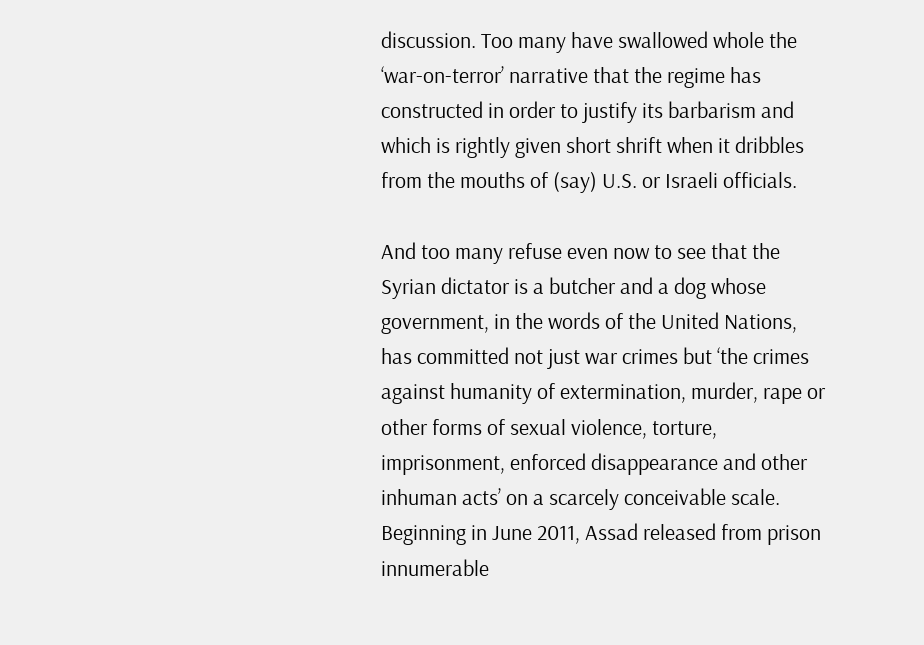discussion. Too many have swallowed whole the ‘war-on-terror’ narrative that the regime has constructed in order to justify its barbarism and which is rightly given short shrift when it dribbles from the mouths of (say) U.S. or Israeli officials.

And too many refuse even now to see that the Syrian dictator is a butcher and a dog whose government, in the words of the United Nations, has committed not just war crimes but ‘the crimes against humanity of extermination, murder, rape or other forms of sexual violence, torture, imprisonment, enforced disappearance and other inhuman acts’ on a scarcely conceivable scale. Beginning in June 2011, Assad released from prison innumerable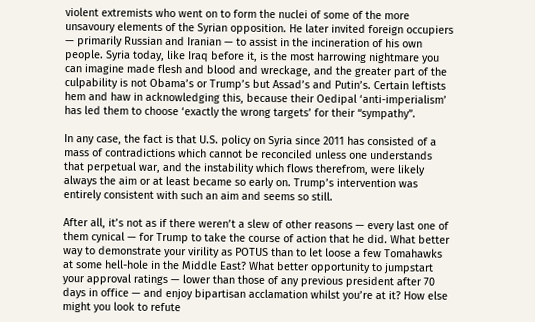violent extremists who went on to form the nuclei of some of the more unsavoury elements of the Syrian opposition. He later invited foreign occupiers — primarily Russian and Iranian — to assist in the incineration of his own people. Syria today, like Iraq before it, is the most harrowing nightmare you can imagine made flesh and blood and wreckage, and the greater part of the culpability is not Obama’s or Trump’s but Assad’s and Putin’s. Certain leftists hem and haw in acknowledging this, because their Oedipal ‘anti-imperialism’ has led them to choose ‘exactly the wrong targets’ for their “sympathy”.

In any case, the fact is that U.S. policy on Syria since 2011 has consisted of a mass of contradictions which cannot be reconciled unless one understands that perpetual war, and the instability which flows therefrom, were likely always the aim or at least became so early on. Trump’s intervention was entirely consistent with such an aim and seems so still.

After all, it’s not as if there weren’t a slew of other reasons — every last one of them cynical — for Trump to take the course of action that he did. What better way to demonstrate your virility as POTUS than to let loose a few Tomahawks at some hell-hole in the Middle East? What better opportunity to jumpstart your approval ratings — lower than those of any previous president after 70 days in office — and enjoy bipartisan acclamation whilst you’re at it? How else might you look to refute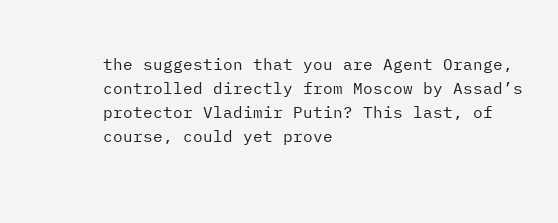the suggestion that you are Agent Orange, controlled directly from Moscow by Assad’s protector Vladimir Putin? This last, of course, could yet prove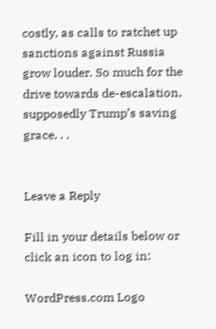costly, as calls to ratchet up sanctions against Russia grow louder. So much for the drive towards de-escalation, supposedly Trump’s saving grace. . .


Leave a Reply

Fill in your details below or click an icon to log in:

WordPress.com Logo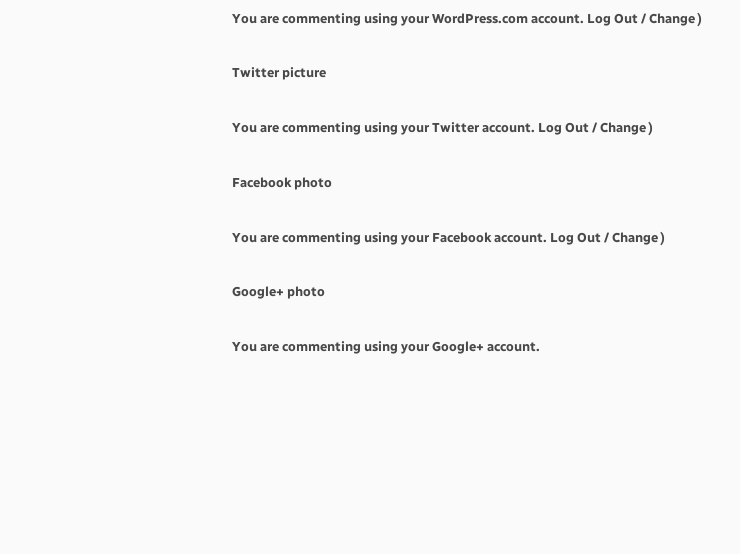You are commenting using your WordPress.com account. Log Out / Change )

Twitter picture

You are commenting using your Twitter account. Log Out / Change )

Facebook photo

You are commenting using your Facebook account. Log Out / Change )

Google+ photo

You are commenting using your Google+ account.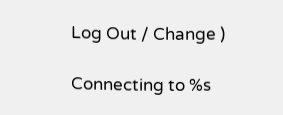Log Out / Change )

Connecting to %s